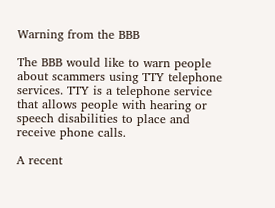Warning from the BBB

The BBB would like to warn people about scammers using TTY telephone services. TTY is a telephone service that allows people with hearing or speech disabilities to place and receive phone calls.

A recent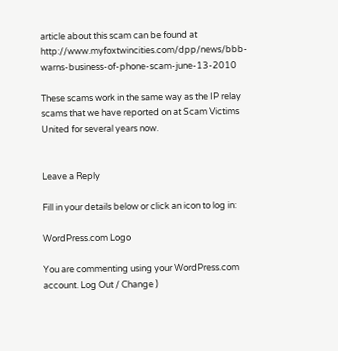article about this scam can be found at http://www.myfoxtwincities.com/dpp/news/bbb-warns-business-of-phone-scam-june-13-2010

These scams work in the same way as the IP relay scams that we have reported on at Scam Victims United for several years now.


Leave a Reply

Fill in your details below or click an icon to log in:

WordPress.com Logo

You are commenting using your WordPress.com account. Log Out / Change )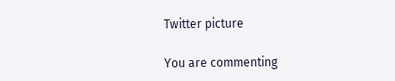Twitter picture

You are commenting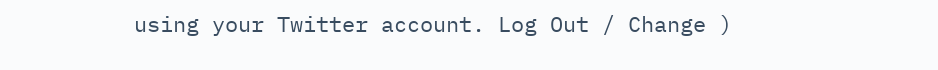using your Twitter account. Log Out / Change )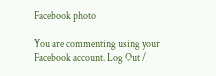Facebook photo

You are commenting using your Facebook account. Log Out /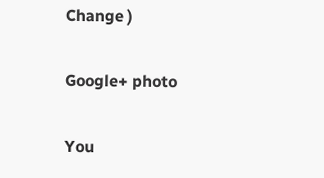Change )

Google+ photo

You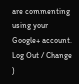are commenting using your Google+ account. Log Out / Change )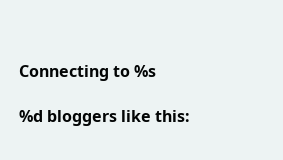Connecting to %s

%d bloggers like this: